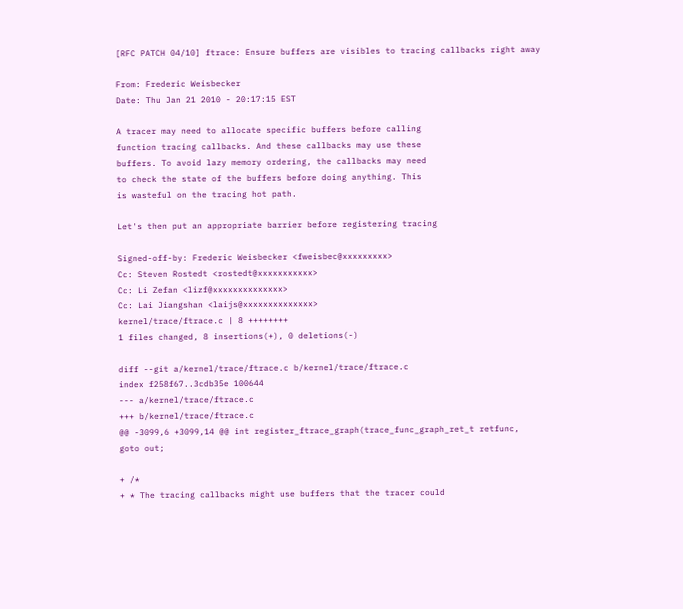[RFC PATCH 04/10] ftrace: Ensure buffers are visibles to tracing callbacks right away

From: Frederic Weisbecker
Date: Thu Jan 21 2010 - 20:17:15 EST

A tracer may need to allocate specific buffers before calling
function tracing callbacks. And these callbacks may use these
buffers. To avoid lazy memory ordering, the callbacks may need
to check the state of the buffers before doing anything. This
is wasteful on the tracing hot path.

Let's then put an appropriate barrier before registering tracing

Signed-off-by: Frederic Weisbecker <fweisbec@xxxxxxxxx>
Cc: Steven Rostedt <rostedt@xxxxxxxxxxx>
Cc: Li Zefan <lizf@xxxxxxxxxxxxxx>
Cc: Lai Jiangshan <laijs@xxxxxxxxxxxxxx>
kernel/trace/ftrace.c | 8 ++++++++
1 files changed, 8 insertions(+), 0 deletions(-)

diff --git a/kernel/trace/ftrace.c b/kernel/trace/ftrace.c
index f258f67..3cdb35e 100644
--- a/kernel/trace/ftrace.c
+++ b/kernel/trace/ftrace.c
@@ -3099,6 +3099,14 @@ int register_ftrace_graph(trace_func_graph_ret_t retfunc,
goto out;

+ /*
+ * The tracing callbacks might use buffers that the tracer could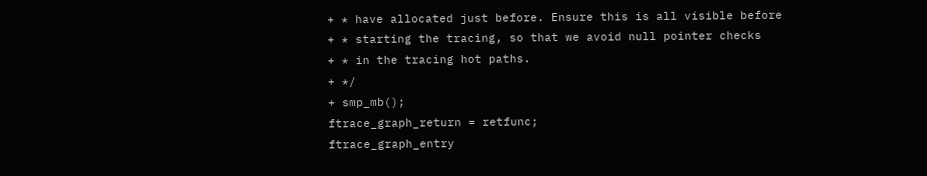+ * have allocated just before. Ensure this is all visible before
+ * starting the tracing, so that we avoid null pointer checks
+ * in the tracing hot paths.
+ */
+ smp_mb();
ftrace_graph_return = retfunc;
ftrace_graph_entry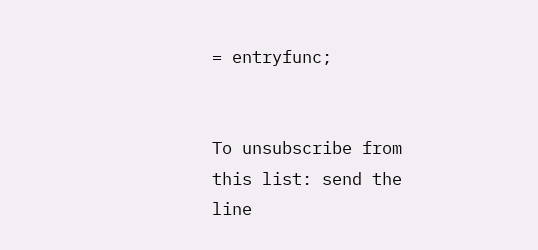= entryfunc;


To unsubscribe from this list: send the line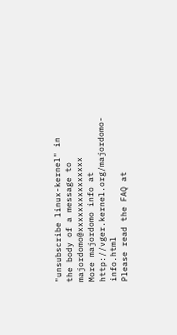"unsubscribe linux-kernel" in
the body of a message to majordomo@xxxxxxxxxxxxxxx
More majordomo info at http://vger.kernel.org/majordomo-info.html
Please read the FAQ at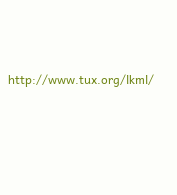http://www.tux.org/lkml/